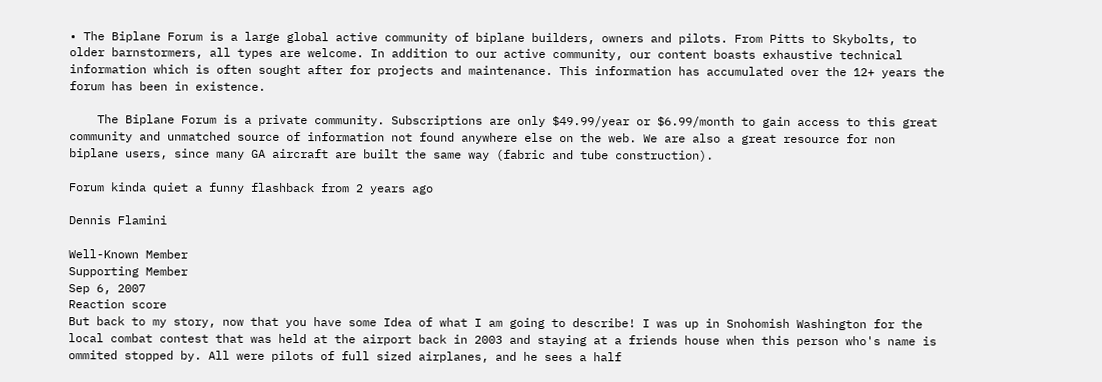• The Biplane Forum is a large global active community of biplane builders, owners and pilots. From Pitts to Skybolts, to older barnstormers, all types are welcome. In addition to our active community, our content boasts exhaustive technical information which is often sought after for projects and maintenance. This information has accumulated over the 12+ years the forum has been in existence.

    The Biplane Forum is a private community. Subscriptions are only $49.99/year or $6.99/month to gain access to this great community and unmatched source of information not found anywhere else on the web. We are also a great resource for non biplane users, since many GA aircraft are built the same way (fabric and tube construction).

Forum kinda quiet a funny flashback from 2 years ago

Dennis Flamini

Well-Known Member
Supporting Member
Sep 6, 2007
Reaction score
But back to my story, now that you have some Idea of what I am going to describe! I was up in Snohomish Washington for the local combat contest that was held at the airport back in 2003 and staying at a friends house when this person who's name is ommited stopped by. All were pilots of full sized airplanes, and he sees a half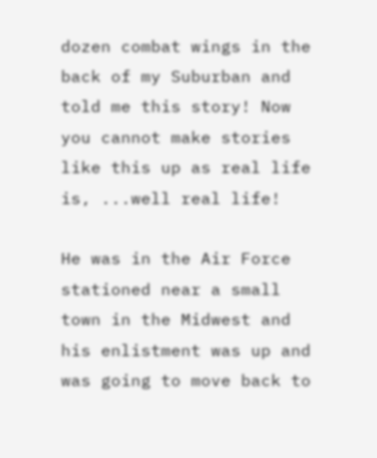dozen combat wings in the back of my Suburban and told me this story! Now you cannot make stories like this up as real life is, ...well real life!

He was in the Air Force stationed near a small town in the Midwest and his enlistment was up and was going to move back to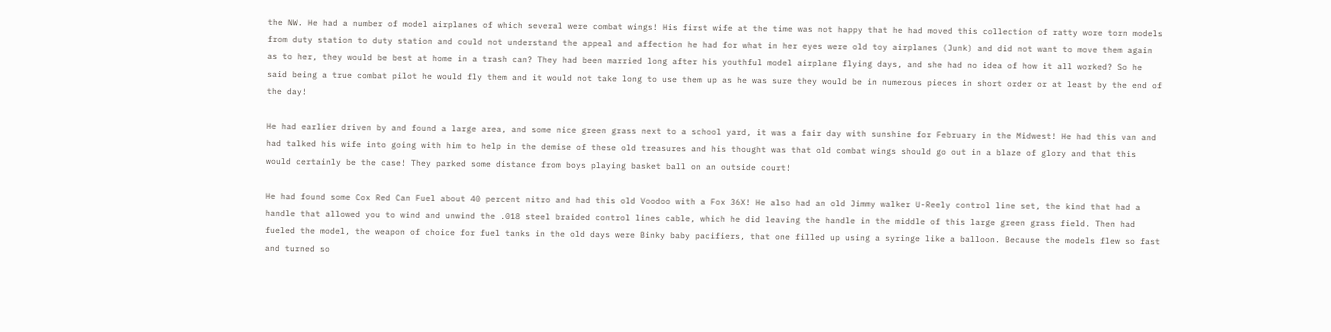the NW. He had a number of model airplanes of which several were combat wings! His first wife at the time was not happy that he had moved this collection of ratty wore torn models from duty station to duty station and could not understand the appeal and affection he had for what in her eyes were old toy airplanes (Junk) and did not want to move them again as to her, they would be best at home in a trash can? They had been married long after his youthful model airplane flying days, and she had no idea of how it all worked? So he said being a true combat pilot he would fly them and it would not take long to use them up as he was sure they would be in numerous pieces in short order or at least by the end of the day!

He had earlier driven by and found a large area, and some nice green grass next to a school yard, it was a fair day with sunshine for February in the Midwest! He had this van and had talked his wife into going with him to help in the demise of these old treasures and his thought was that old combat wings should go out in a blaze of glory and that this would certainly be the case! They parked some distance from boys playing basket ball on an outside court!

He had found some Cox Red Can Fuel about 40 percent nitro and had this old Voodoo with a Fox 36X! He also had an old Jimmy walker U-Reely control line set, the kind that had a handle that allowed you to wind and unwind the .018 steel braided control lines cable, which he did leaving the handle in the middle of this large green grass field. Then had fueled the model, the weapon of choice for fuel tanks in the old days were Binky baby pacifiers, that one filled up using a syringe like a balloon. Because the models flew so fast and turned so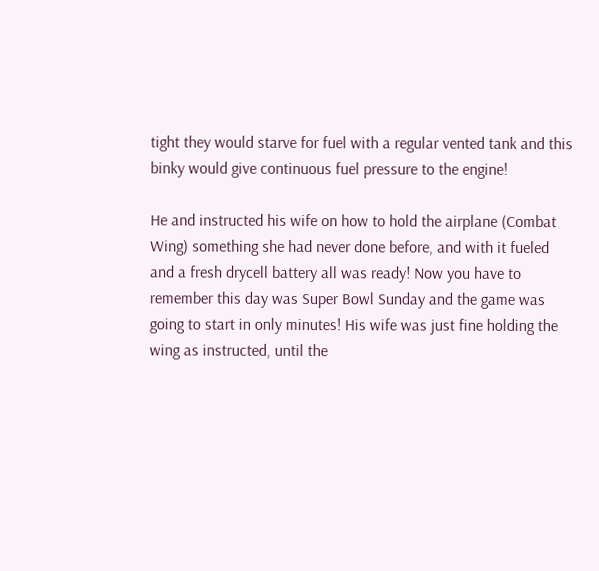tight they would starve for fuel with a regular vented tank and this binky would give continuous fuel pressure to the engine!

He and instructed his wife on how to hold the airplane (Combat Wing) something she had never done before, and with it fueled and a fresh drycell battery all was ready! Now you have to remember this day was Super Bowl Sunday and the game was going to start in only minutes! His wife was just fine holding the wing as instructed, until the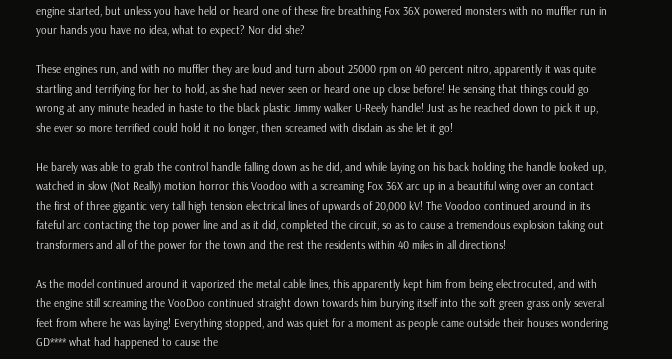engine started, but unless you have held or heard one of these fire breathing Fox 36X powered monsters with no muffler run in your hands you have no idea, what to expect? Nor did she?

These engines run, and with no muffler they are loud and turn about 25000 rpm on 40 percent nitro, apparently it was quite startling and terrifying for her to hold, as she had never seen or heard one up close before! He sensing that things could go wrong at any minute headed in haste to the black plastic Jimmy walker U-Reely handle! Just as he reached down to pick it up, she ever so more terrified could hold it no longer, then screamed with disdain as she let it go!

He barely was able to grab the control handle falling down as he did, and while laying on his back holding the handle looked up, watched in slow (Not Really) motion horror this Voodoo with a screaming Fox 36X arc up in a beautiful wing over an contact the first of three gigantic very tall high tension electrical lines of upwards of 20,000 kV! The Voodoo continued around in its fateful arc contacting the top power line and as it did, completed the circuit, so as to cause a tremendous explosion taking out transformers and all of the power for the town and the rest the residents within 40 miles in all directions!

As the model continued around it vaporized the metal cable lines, this apparently kept him from being electrocuted, and with the engine still screaming the VooDoo continued straight down towards him burying itself into the soft green grass only several feet from where he was laying! Everything stopped, and was quiet for a moment as people came outside their houses wondering GD**** what had happened to cause the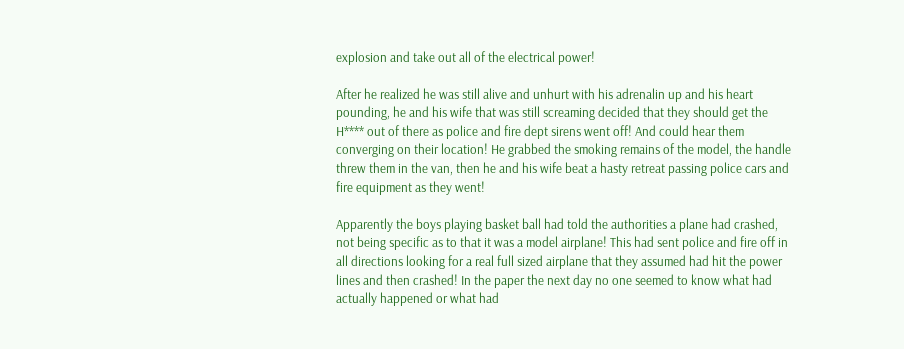explosion and take out all of the electrical power!

After he realized he was still alive and unhurt with his adrenalin up and his heart pounding, he and his wife that was still screaming decided that they should get the H**** out of there as police and fire dept sirens went off! And could hear them converging on their location! He grabbed the smoking remains of the model, the handle threw them in the van, then he and his wife beat a hasty retreat passing police cars and fire equipment as they went!

Apparently the boys playing basket ball had told the authorities a plane had crashed, not being specific as to that it was a model airplane! This had sent police and fire off in all directions looking for a real full sized airplane that they assumed had hit the power lines and then crashed! In the paper the next day no one seemed to know what had actually happened or what had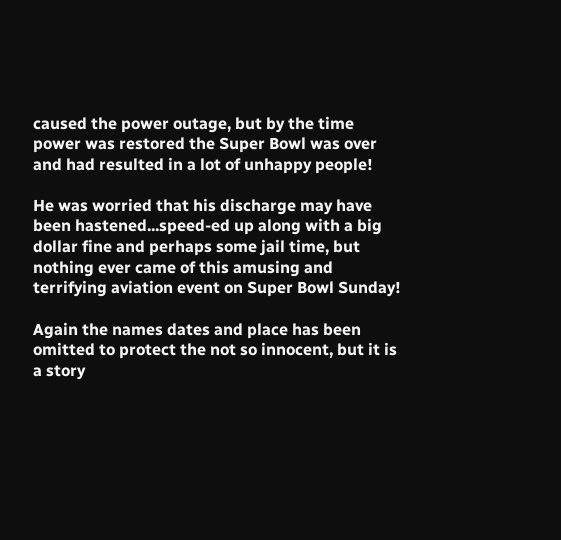caused the power outage, but by the time power was restored the Super Bowl was over and had resulted in a lot of unhappy people!

He was worried that his discharge may have been hastened...speed-ed up along with a big dollar fine and perhaps some jail time, but nothing ever came of this amusing and terrifying aviation event on Super Bowl Sunday!

Again the names dates and place has been omitted to protect the not so innocent, but it is a story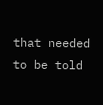that needed to be told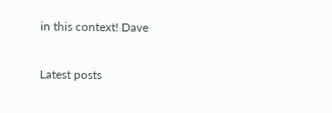in this context! Dave

Latest posts